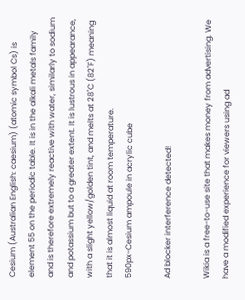Cesium (Australian English: caesium) (atomic symbol Cs) is element 55 on the periodic table. It is in the alkali metals family and is therefore extremely reactive with water, similarly to sodium and potassium but to a greater extent. It is lustrous in appearance, with a slight yellow/golden tint, and melts at 28˚C (82˚F) meaning that it is almost liquid at room temperature.
590px-Cesium ampoule in acrylic cube

Ad blocker interference detected!

Wikia is a free-to-use site that makes money from advertising. We have a modified experience for viewers using ad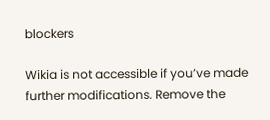blockers

Wikia is not accessible if you’ve made further modifications. Remove the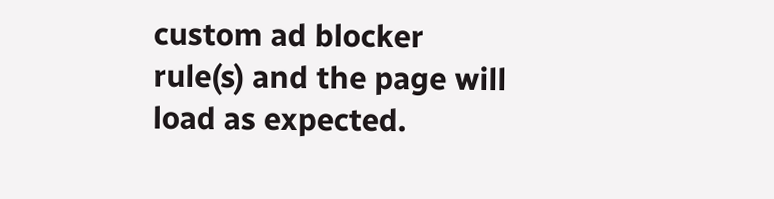custom ad blocker rule(s) and the page will load as expected.